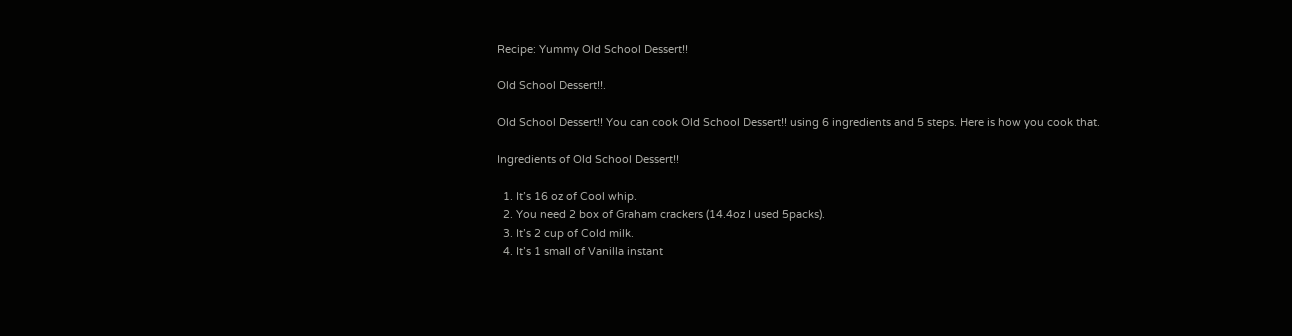Recipe: Yummy Old School Dessert!!

Old School Dessert!!.

Old School Dessert!! You can cook Old School Dessert!! using 6 ingredients and 5 steps. Here is how you cook that.

Ingredients of Old School Dessert!!

  1. It’s 16 oz of Cool whip.
  2. You need 2 box of Graham crackers (14.4oz I used 5packs).
  3. It’s 2 cup of Cold milk.
  4. It’s 1 small of Vanilla instant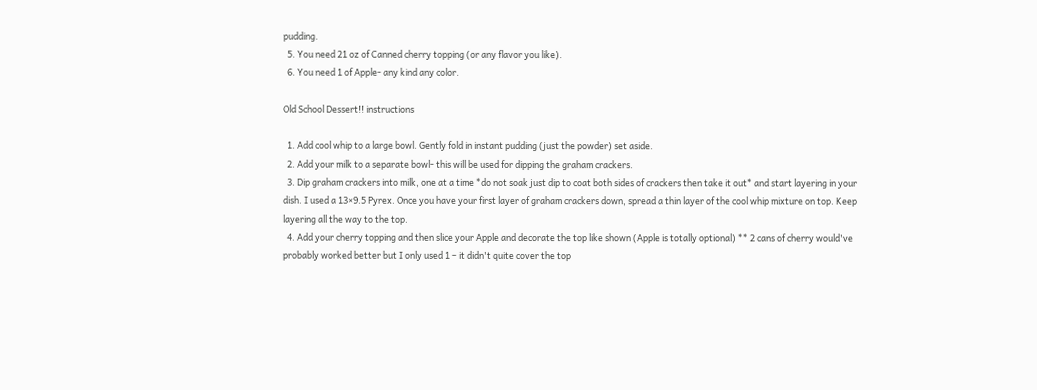pudding.
  5. You need 21 oz of Canned cherry topping (or any flavor you like).
  6. You need 1 of Apple- any kind any color.

Old School Dessert!! instructions

  1. Add cool whip to a large bowl. Gently fold in instant pudding (just the powder) set aside.
  2. Add your milk to a separate bowl- this will be used for dipping the graham crackers.
  3. Dip graham crackers into milk, one at a time *do not soak just dip to coat both sides of crackers then take it out* and start layering in your dish. I used a 13×9.5 Pyrex. Once you have your first layer of graham crackers down, spread a thin layer of the cool whip mixture on top. Keep layering all the way to the top.
  4. Add your cherry topping and then slice your Apple and decorate the top like shown (Apple is totally optional) ** 2 cans of cherry would've probably worked better but I only used 1 – it didn't quite cover the top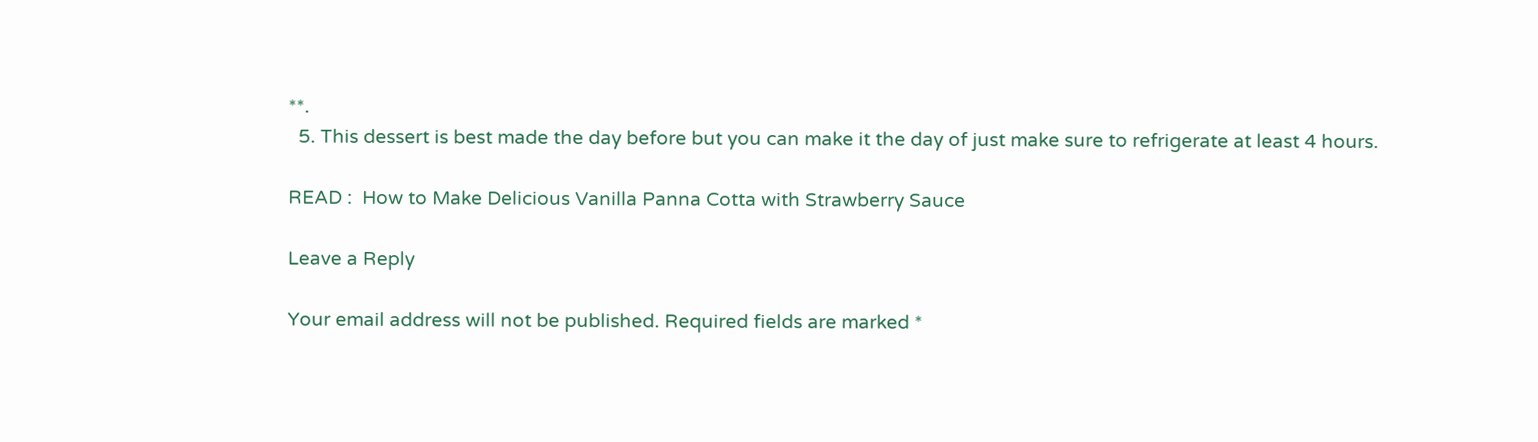**.
  5. This dessert is best made the day before but you can make it the day of just make sure to refrigerate at least 4 hours.

READ :  How to Make Delicious Vanilla Panna Cotta with Strawberry Sauce

Leave a Reply

Your email address will not be published. Required fields are marked *